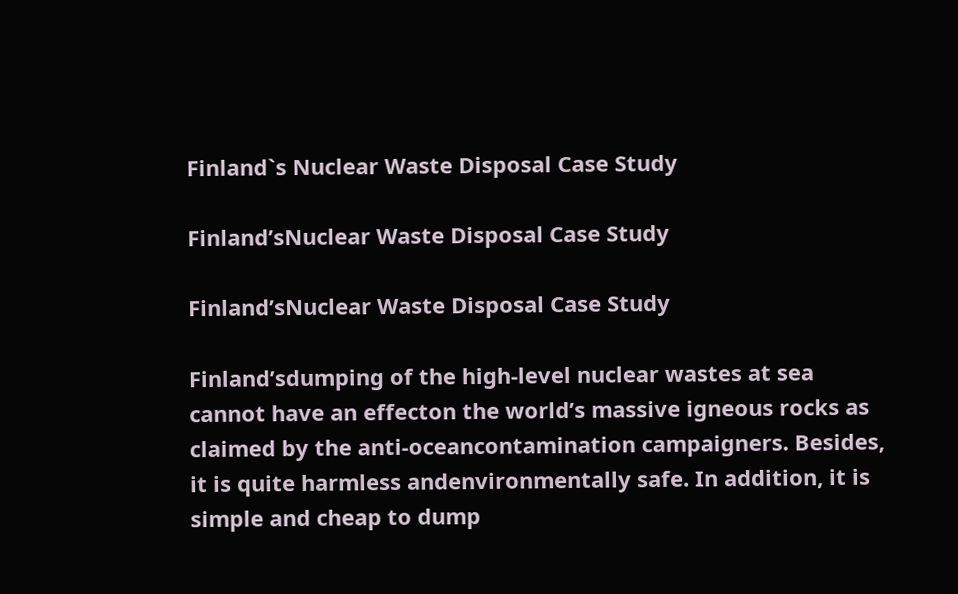Finland`s Nuclear Waste Disposal Case Study

Finland’sNuclear Waste Disposal Case Study

Finland’sNuclear Waste Disposal Case Study

Finland’sdumping of the high-level nuclear wastes at sea cannot have an effecton the world’s massive igneous rocks as claimed by the anti-oceancontamination campaigners. Besides, it is quite harmless andenvironmentally safe. In addition, it is simple and cheap to dump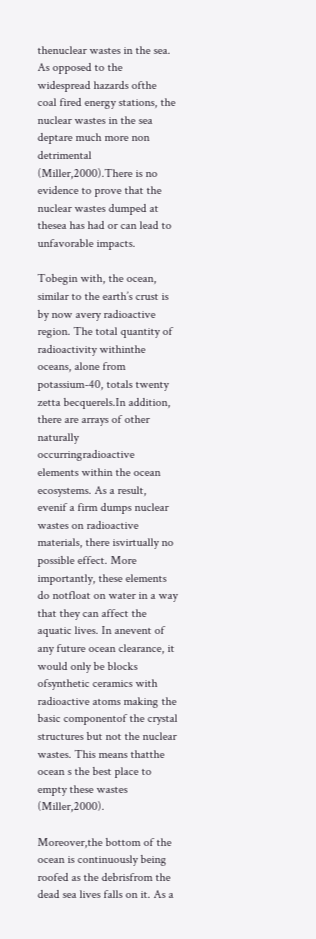thenuclear wastes in the sea. As opposed to the widespread hazards ofthe coal fired energy stations, the nuclear wastes in the sea deptare much more non detrimental (Miller,2000).There is no evidence to prove that the nuclear wastes dumped at thesea has had or can lead to unfavorable impacts.

Tobegin with, the ocean, similar to the earth’s crust is by now avery radioactive region. The total quantity of radioactivity withinthe oceans, alone from potassium-40, totals twenty zetta becquerels.In addition, there are arrays of other naturally occurringradioactive elements within the ocean ecosystems. As a result, evenif a firm dumps nuclear wastes on radioactive materials, there isvirtually no possible effect. More importantly, these elements do notfloat on water in a way that they can affect the aquatic lives. In anevent of any future ocean clearance, it would only be blocks ofsynthetic ceramics with radioactive atoms making the basic componentof the crystal structures but not the nuclear wastes. This means thatthe ocean s the best place to empty these wastes (Miller,2000).

Moreover,the bottom of the ocean is continuously being roofed as the debrisfrom the dead sea lives falls on it. As a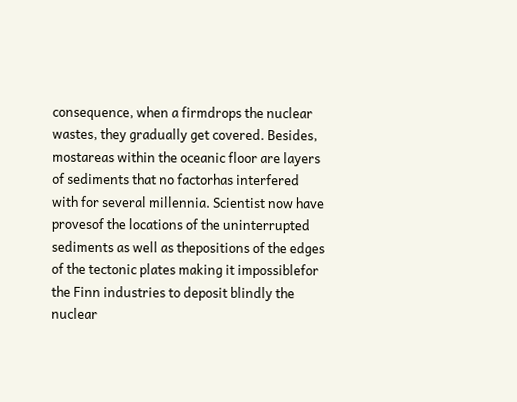consequence, when a firmdrops the nuclear wastes, they gradually get covered. Besides, mostareas within the oceanic floor are layers of sediments that no factorhas interfered with for several millennia. Scientist now have provesof the locations of the uninterrupted sediments as well as thepositions of the edges of the tectonic plates making it impossiblefor the Finn industries to deposit blindly the nuclear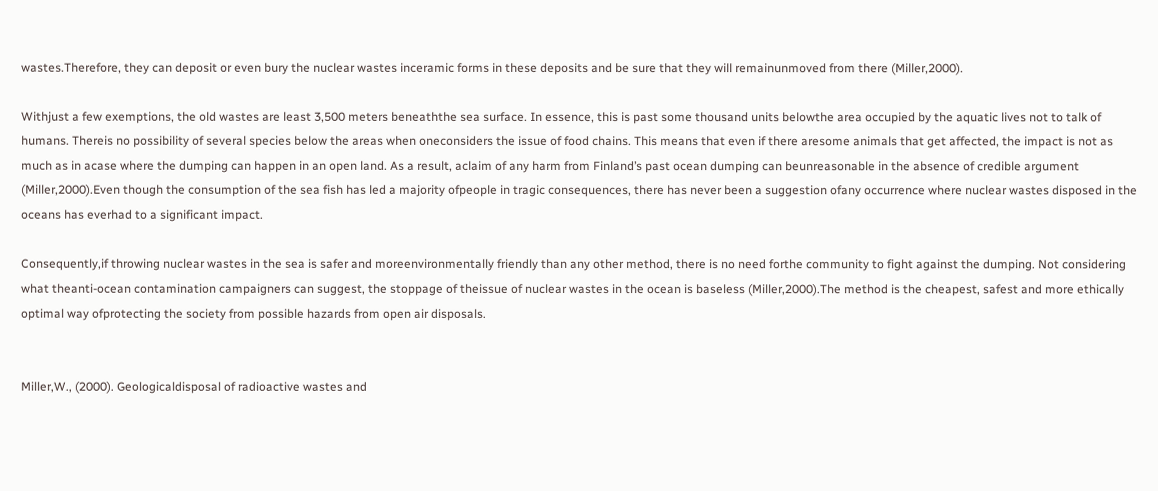wastes.Therefore, they can deposit or even bury the nuclear wastes inceramic forms in these deposits and be sure that they will remainunmoved from there (Miller,2000).

Withjust a few exemptions, the old wastes are least 3,500 meters beneaththe sea surface. In essence, this is past some thousand units belowthe area occupied by the aquatic lives not to talk of humans. Thereis no possibility of several species below the areas when oneconsiders the issue of food chains. This means that even if there aresome animals that get affected, the impact is not as much as in acase where the dumping can happen in an open land. As a result, aclaim of any harm from Finland’s past ocean dumping can beunreasonable in the absence of credible argument (Miller,2000).Even though the consumption of the sea fish has led a majority ofpeople in tragic consequences, there has never been a suggestion ofany occurrence where nuclear wastes disposed in the oceans has everhad to a significant impact.

Consequently,if throwing nuclear wastes in the sea is safer and moreenvironmentally friendly than any other method, there is no need forthe community to fight against the dumping. Not considering what theanti-ocean contamination campaigners can suggest, the stoppage of theissue of nuclear wastes in the ocean is baseless (Miller,2000).The method is the cheapest, safest and more ethically optimal way ofprotecting the society from possible hazards from open air disposals.


Miller,W., (2000). Geologicaldisposal of radioactive wastes and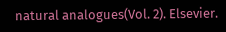natural analogues(Vol. 2). Elsevier.